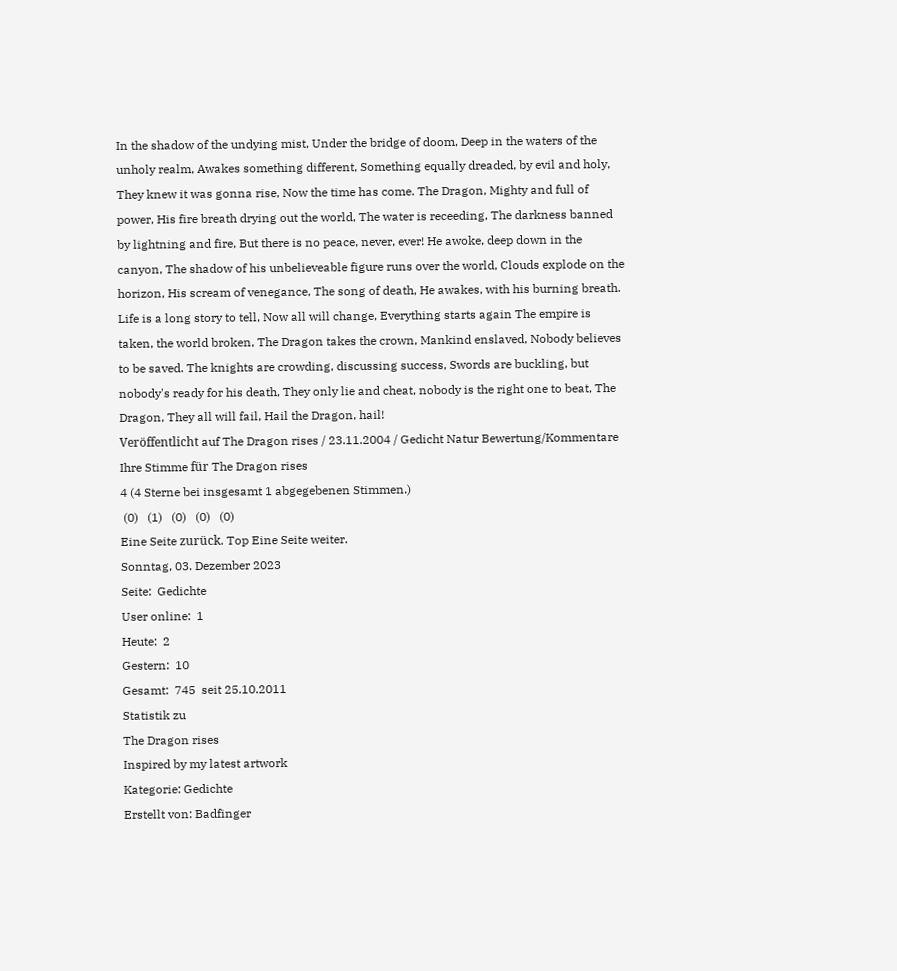In the shadow of the undying mist, Under the bridge of doom, Deep in the waters of the unholy realm, Awakes something different, Something equally dreaded, by evil and holy, They knew it was gonna rise, Now the time has come. The Dragon, Mighty and full of power, His fire breath drying out the world, The water is receeding, The darkness banned by lightning and fire, But there is no peace, never, ever! He awoke, deep down in the canyon, The shadow of his unbelieveable figure runs over the world, Clouds explode on the horizon, His scream of venegance, The song of death, He awakes, with his burning breath. Life is a long story to tell, Now all will change, Everything starts again The empire is taken, the world broken, The Dragon takes the crown, Mankind enslaved, Nobody believes to be saved. The knights are crowding, discussing success, Swords are buckling, but nobody's ready for his death, They only lie and cheat, nobody is the right one to beat, The Dragon, They all will fail, Hail the Dragon, hail!
Veröffentlicht auf The Dragon rises / 23.11.2004 / Gedicht Natur Bewertung/Kommentare
Ihre Stimme für The Dragon rises
4 (4 Sterne bei insgesamt 1 abgegebenen Stimmen.)
 (0)   (1)   (0)   (0)   (0)
Eine Seite zurück. Top Eine Seite weiter.
Sonntag, 03. Dezember 2023
Seite:  Gedichte
User online:  1
Heute:  2
Gestern:  10
Gesamt:  745  seit 25.10.2011
Statistik zu
The Dragon rises
Inspired by my latest artwork
Kategorie: Gedichte
Erstellt von: Badfinger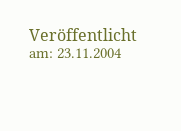Veröffentlicht am: 23.11.2004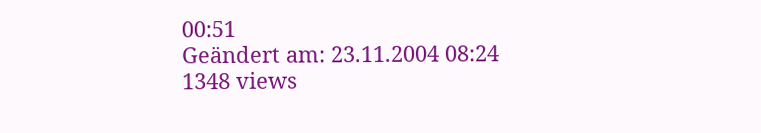00:51
Geändert am: 23.11.2004 08:24
1348 views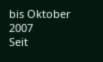bis Oktober 2007
Seit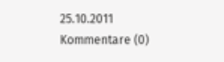25.10.2011
Kommentare (0)